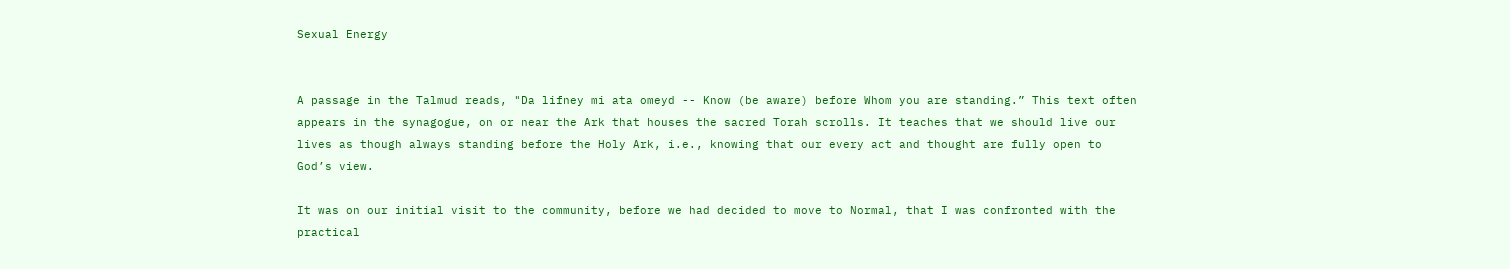Sexual Energy


A passage in the Talmud reads, "Da lifney mi ata omeyd -- Know (be aware) before Whom you are standing.” This text often appears in the synagogue, on or near the Ark that houses the sacred Torah scrolls. It teaches that we should live our lives as though always standing before the Holy Ark, i.e., knowing that our every act and thought are fully open to God’s view.

It was on our initial visit to the community, before we had decided to move to Normal, that I was confronted with the practical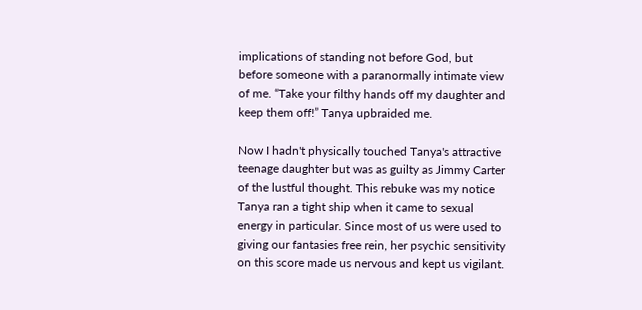implications of standing not before God, but before someone with a paranormally intimate view of me. “Take your filthy hands off my daughter and keep them off!” Tanya upbraided me.

Now I hadn't physically touched Tanya's attractive teenage daughter but was as guilty as Jimmy Carter of the lustful thought. This rebuke was my notice Tanya ran a tight ship when it came to sexual energy in particular. Since most of us were used to giving our fantasies free rein, her psychic sensitivity on this score made us nervous and kept us vigilant.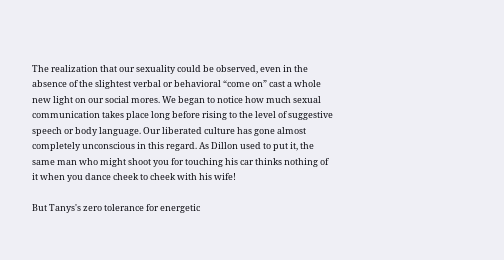The realization that our sexuality could be observed, even in the absence of the slightest verbal or behavioral “come on” cast a whole new light on our social mores. We began to notice how much sexual communication takes place long before rising to the level of suggestive speech or body language. Our liberated culture has gone almost completely unconscious in this regard. As Dillon used to put it, the same man who might shoot you for touching his car thinks nothing of it when you dance cheek to cheek with his wife!

But Tanys's zero tolerance for energetic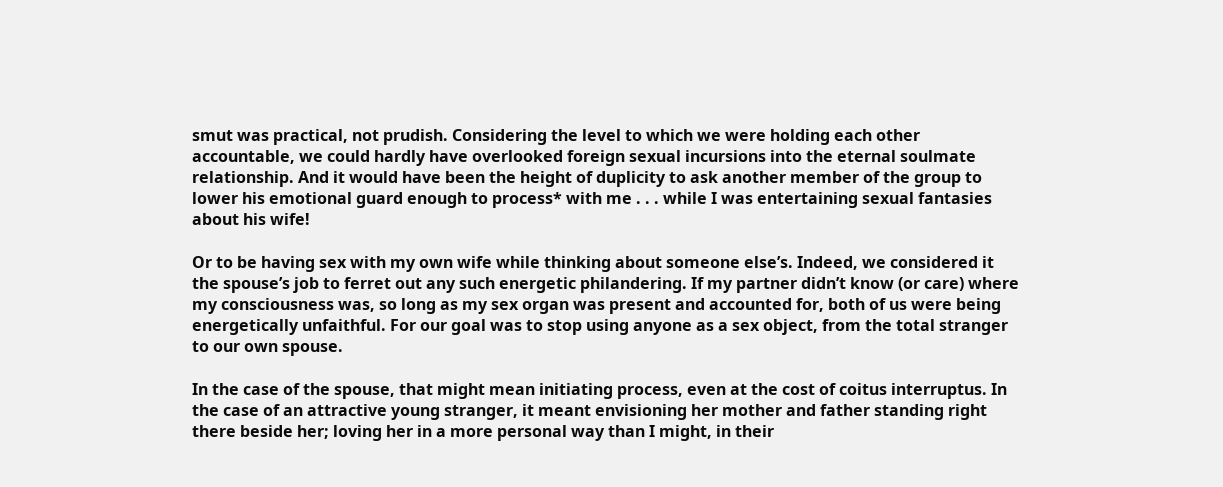smut was practical, not prudish. Considering the level to which we were holding each other accountable, we could hardly have overlooked foreign sexual incursions into the eternal soulmate relationship. And it would have been the height of duplicity to ask another member of the group to lower his emotional guard enough to process* with me . . . while I was entertaining sexual fantasies about his wife!

Or to be having sex with my own wife while thinking about someone else’s. Indeed, we considered it the spouse’s job to ferret out any such energetic philandering. If my partner didn’t know (or care) where my consciousness was, so long as my sex organ was present and accounted for, both of us were being energetically unfaithful. For our goal was to stop using anyone as a sex object, from the total stranger to our own spouse.

In the case of the spouse, that might mean initiating process, even at the cost of coitus interruptus. In the case of an attractive young stranger, it meant envisioning her mother and father standing right there beside her; loving her in a more personal way than I might, in their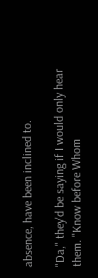absence, have been inclined to.

"Da," they'd be saying if I would only hear them. "Know before Whom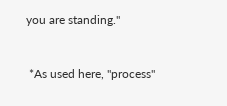you are standing."


 *As used here, "process"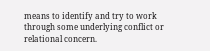means to identify and try to work through some underlying conflict or relational concern.